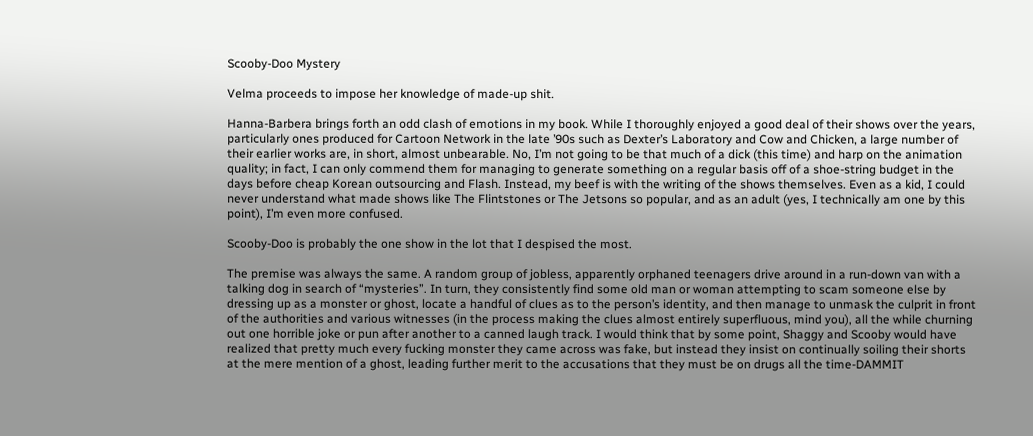Scooby-Doo Mystery

Velma proceeds to impose her knowledge of made-up shit.

Hanna-Barbera brings forth an odd clash of emotions in my book. While I thoroughly enjoyed a good deal of their shows over the years, particularly ones produced for Cartoon Network in the late ’90s such as Dexter’s Laboratory and Cow and Chicken, a large number of their earlier works are, in short, almost unbearable. No, I’m not going to be that much of a dick (this time) and harp on the animation quality; in fact, I can only commend them for managing to generate something on a regular basis off of a shoe-string budget in the days before cheap Korean outsourcing and Flash. Instead, my beef is with the writing of the shows themselves. Even as a kid, I could never understand what made shows like The Flintstones or The Jetsons so popular, and as an adult (yes, I technically am one by this point), I’m even more confused.

Scooby-Doo is probably the one show in the lot that I despised the most.

The premise was always the same. A random group of jobless, apparently orphaned teenagers drive around in a run-down van with a talking dog in search of “mysteries”. In turn, they consistently find some old man or woman attempting to scam someone else by dressing up as a monster or ghost, locate a handful of clues as to the person’s identity, and then manage to unmask the culprit in front of the authorities and various witnesses (in the process making the clues almost entirely superfluous, mind you), all the while churning out one horrible joke or pun after another to a canned laugh track. I would think that by some point, Shaggy and Scooby would have realized that pretty much every fucking monster they came across was fake, but instead they insist on continually soiling their shorts at the mere mention of a ghost, leading further merit to the accusations that they must be on drugs all the time-DAMMIT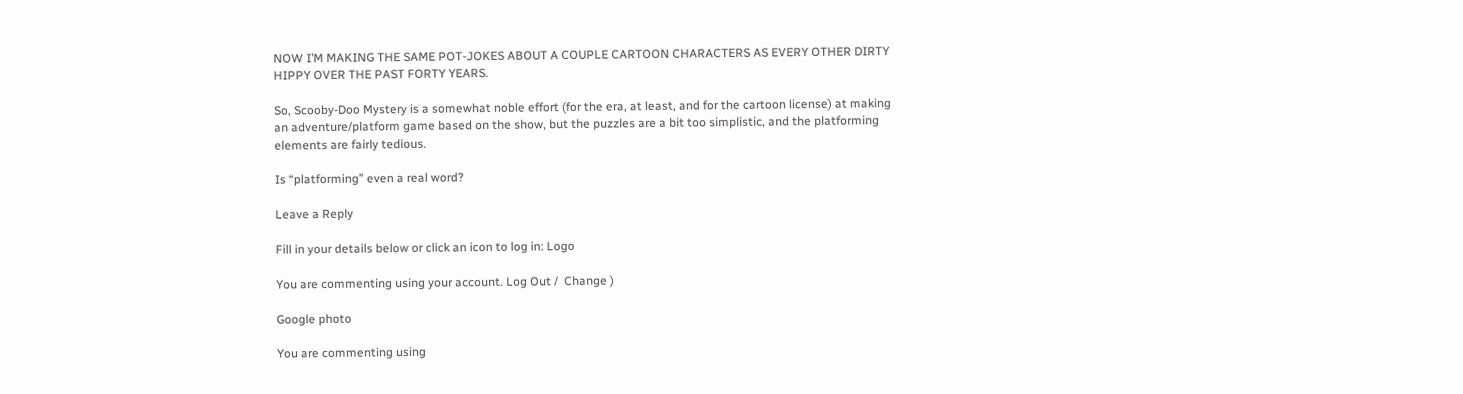NOW I’M MAKING THE SAME POT-JOKES ABOUT A COUPLE CARTOON CHARACTERS AS EVERY OTHER DIRTY HIPPY OVER THE PAST FORTY YEARS.

So, Scooby-Doo Mystery is a somewhat noble effort (for the era, at least, and for the cartoon license) at making an adventure/platform game based on the show, but the puzzles are a bit too simplistic, and the platforming elements are fairly tedious.

Is “platforming” even a real word?

Leave a Reply

Fill in your details below or click an icon to log in: Logo

You are commenting using your account. Log Out /  Change )

Google photo

You are commenting using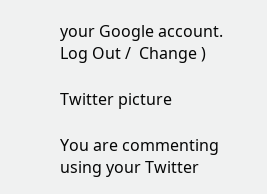your Google account. Log Out /  Change )

Twitter picture

You are commenting using your Twitter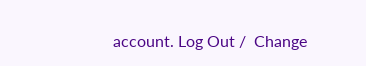account. Log Out /  Change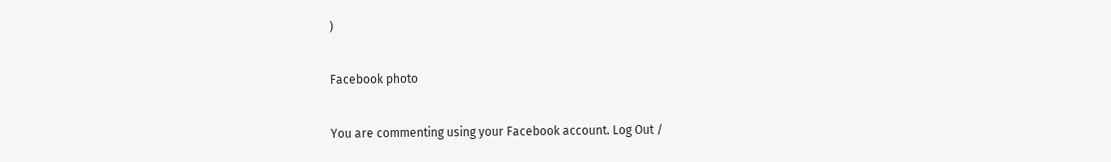)

Facebook photo

You are commenting using your Facebook account. Log Out /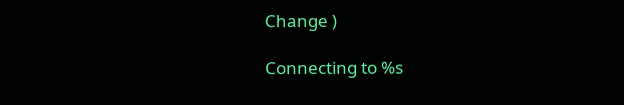Change )

Connecting to %s